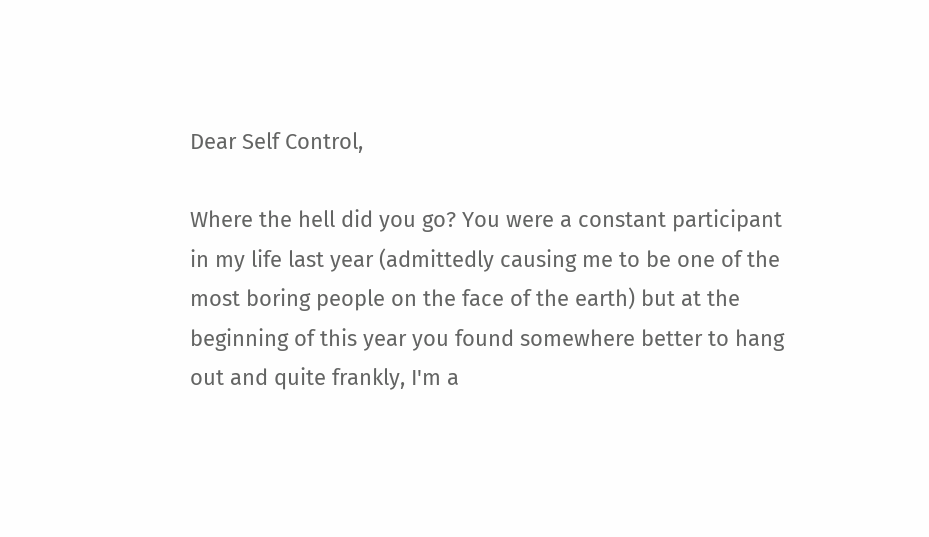Dear Self Control,

Where the hell did you go? You were a constant participant in my life last year (admittedly causing me to be one of the most boring people on the face of the earth) but at the beginning of this year you found somewhere better to hang out and quite frankly, I'm a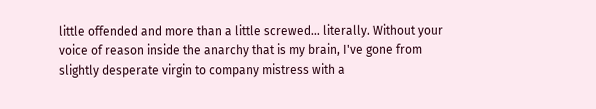little offended and more than a little screwed... literally. Without your voice of reason inside the anarchy that is my brain, I've gone from slightly desperate virgin to company mistress with a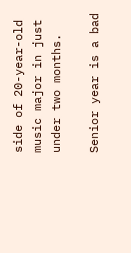side of 20-year-old music major in just under two months.

Senior year is a bad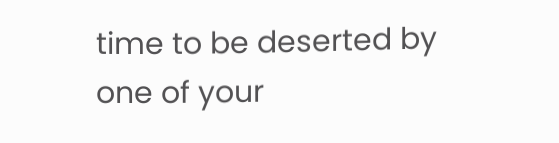time to be deserted by one of your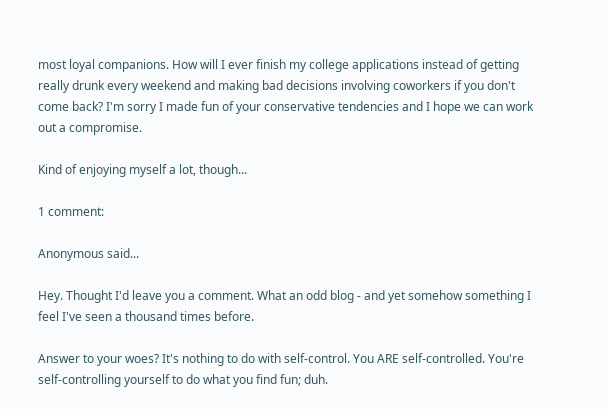most loyal companions. How will I ever finish my college applications instead of getting really drunk every weekend and making bad decisions involving coworkers if you don't come back? I'm sorry I made fun of your conservative tendencies and I hope we can work out a compromise.

Kind of enjoying myself a lot, though...

1 comment:

Anonymous said...

Hey. Thought I'd leave you a comment. What an odd blog - and yet somehow something I feel I've seen a thousand times before.

Answer to your woes? It's nothing to do with self-control. You ARE self-controlled. You're self-controlling yourself to do what you find fun; duh.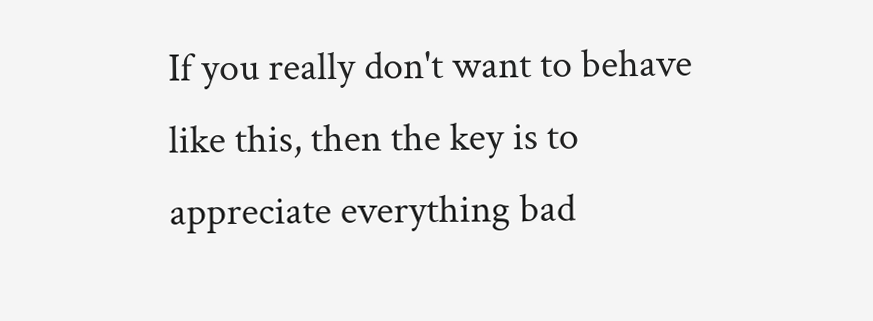If you really don't want to behave like this, then the key is to appreciate everything bad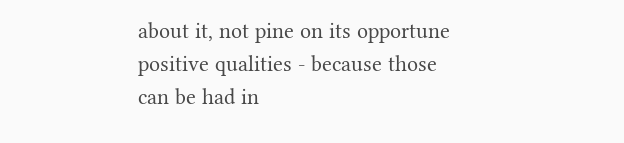about it, not pine on its opportune positive qualities - because those can be had in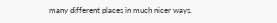many different places in much nicer ways.